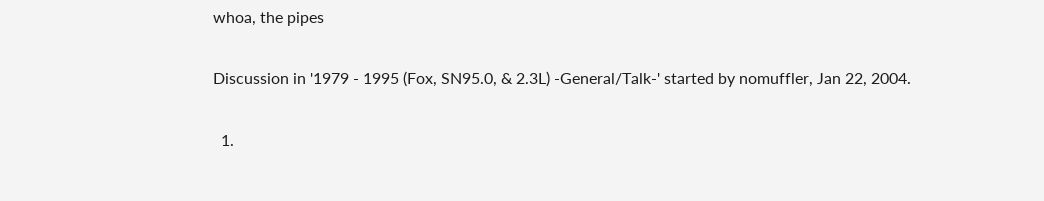whoa, the pipes

Discussion in '1979 - 1995 (Fox, SN95.0, & 2.3L) -General/Talk-' started by nomuffler, Jan 22, 2004.

  1.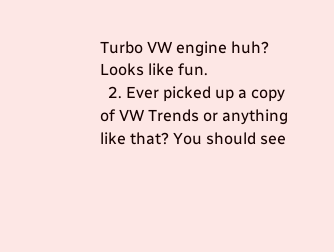Turbo VW engine huh? Looks like fun.
  2. Ever picked up a copy of VW Trends or anything like that? You should see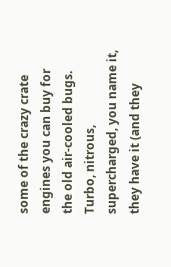some of the crazy crate engines you can buy for the old air-cooled bugs. Turbo, nitrous, supercharged, you name it, they have it (and they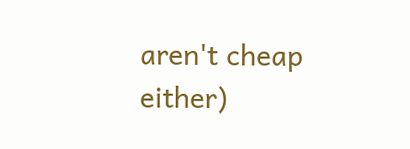aren't cheap either)